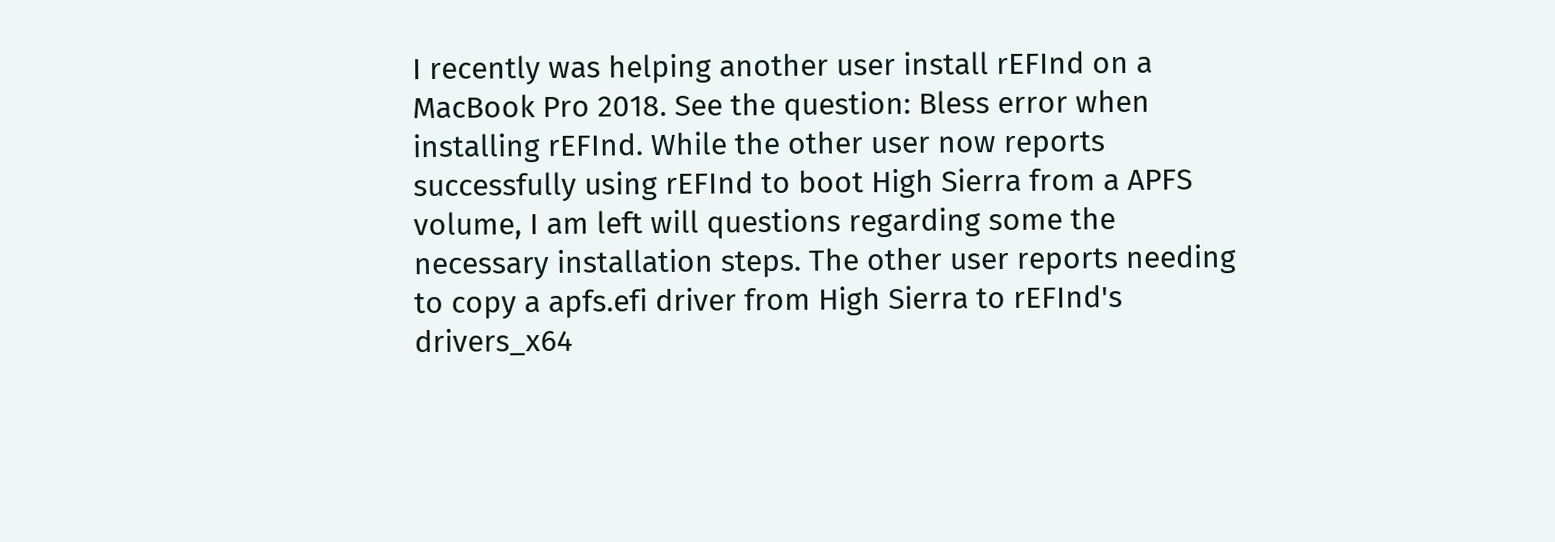I recently was helping another user install rEFInd on a MacBook Pro 2018. See the question: Bless error when installing rEFInd. While the other user now reports successfully using rEFInd to boot High Sierra from a APFS volume, I am left will questions regarding some the necessary installation steps. The other user reports needing to copy a apfs.efi driver from High Sierra to rEFInd's drivers_x64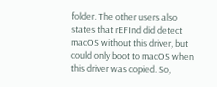folder. The other users also states that rEFInd did detect macOS without this driver, but could only boot to macOS when this driver was copied. So,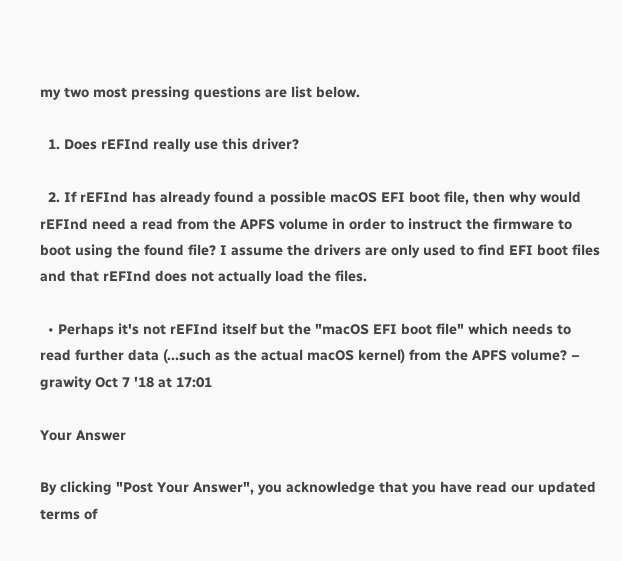my two most pressing questions are list below.

  1. Does rEFInd really use this driver?

  2. If rEFInd has already found a possible macOS EFI boot file, then why would rEFInd need a read from the APFS volume in order to instruct the firmware to boot using the found file? I assume the drivers are only used to find EFI boot files and that rEFInd does not actually load the files.

  • Perhaps it's not rEFInd itself but the "macOS EFI boot file" which needs to read further data (...such as the actual macOS kernel) from the APFS volume? – grawity Oct 7 '18 at 17:01

Your Answer

By clicking "Post Your Answer", you acknowledge that you have read our updated terms of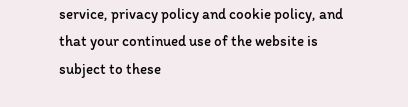service, privacy policy and cookie policy, and that your continued use of the website is subject to these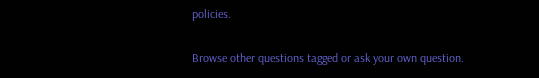policies.

Browse other questions tagged or ask your own question.